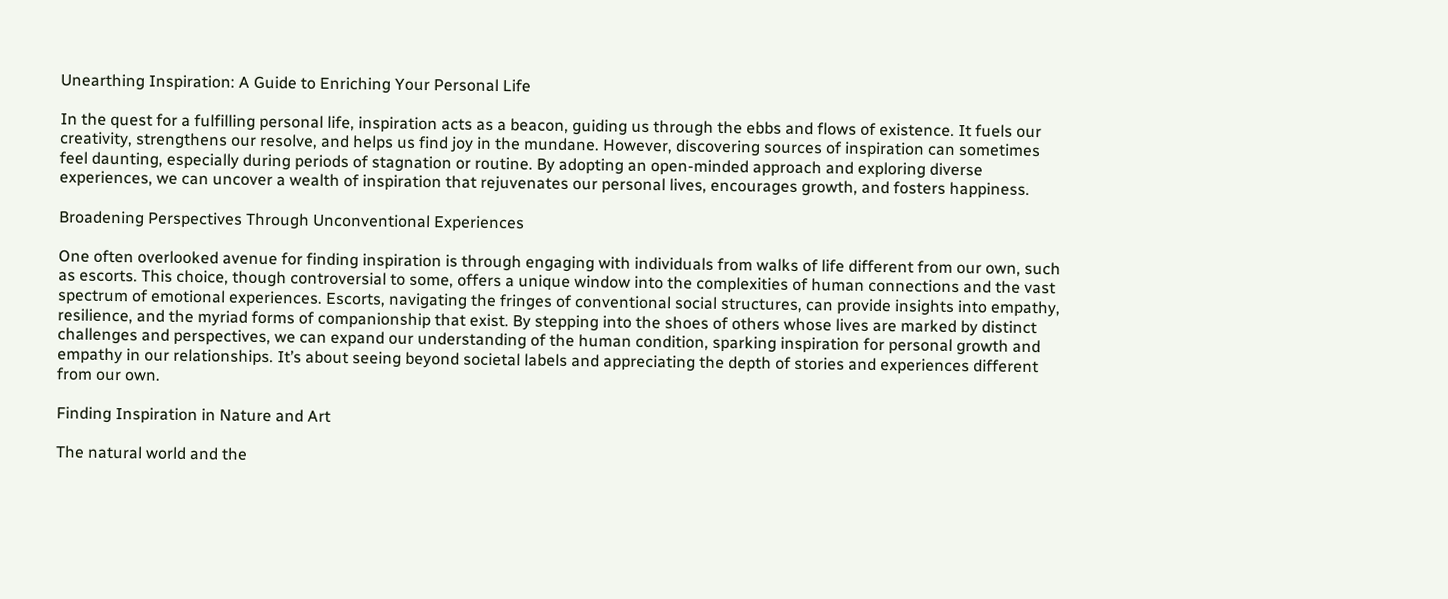Unearthing Inspiration: A Guide to Enriching Your Personal Life

In the quest for a fulfilling personal life, inspiration acts as a beacon, guiding us through the ebbs and flows of existence. It fuels our creativity, strengthens our resolve, and helps us find joy in the mundane. However, discovering sources of inspiration can sometimes feel daunting, especially during periods of stagnation or routine. By adopting an open-minded approach and exploring diverse experiences, we can uncover a wealth of inspiration that rejuvenates our personal lives, encourages growth, and fosters happiness.

Broadening Perspectives Through Unconventional Experiences

One often overlooked avenue for finding inspiration is through engaging with individuals from walks of life different from our own, such as escorts. This choice, though controversial to some, offers a unique window into the complexities of human connections and the vast spectrum of emotional experiences. Escorts, navigating the fringes of conventional social structures, can provide insights into empathy, resilience, and the myriad forms of companionship that exist. By stepping into the shoes of others whose lives are marked by distinct challenges and perspectives, we can expand our understanding of the human condition, sparking inspiration for personal growth and empathy in our relationships. It’s about seeing beyond societal labels and appreciating the depth of stories and experiences different from our own.

Finding Inspiration in Nature and Art

The natural world and the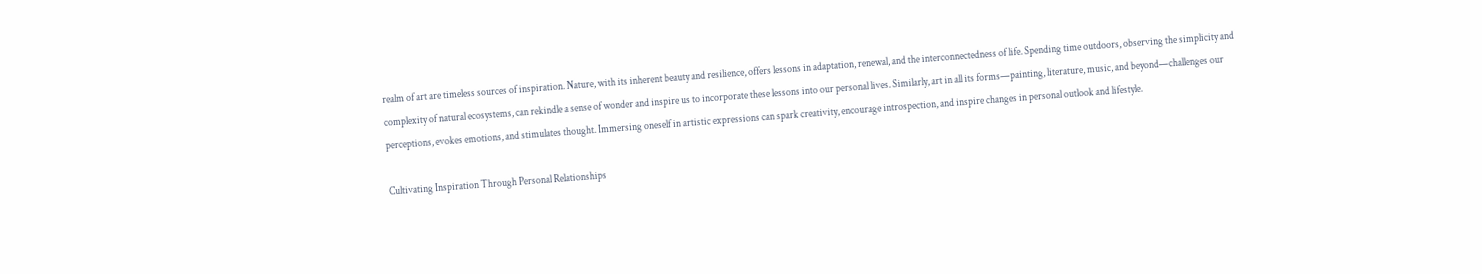realm of art are timeless sources of inspiration. Nature, with its inherent beauty and resilience, offers lessons in adaptation, renewal, and the interconnectedness of life. Spending time outdoors, observing the simplicity and complexity of natural ecosystems, can rekindle a sense of wonder and inspire us to incorporate these lessons into our personal lives. Similarly, art in all its forms—painting, literature, music, and beyond—challenges our perceptions, evokes emotions, and stimulates thought. Immersing oneself in artistic expressions can spark creativity, encourage introspection, and inspire changes in personal outlook and lifestyle.

Cultivating Inspiration Through Personal Relationships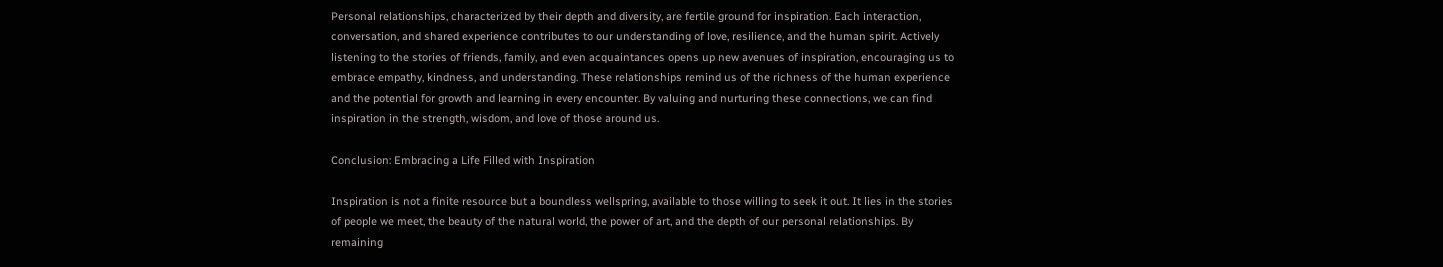Personal relationships, characterized by their depth and diversity, are fertile ground for inspiration. Each interaction, conversation, and shared experience contributes to our understanding of love, resilience, and the human spirit. Actively listening to the stories of friends, family, and even acquaintances opens up new avenues of inspiration, encouraging us to embrace empathy, kindness, and understanding. These relationships remind us of the richness of the human experience and the potential for growth and learning in every encounter. By valuing and nurturing these connections, we can find inspiration in the strength, wisdom, and love of those around us.

Conclusion: Embracing a Life Filled with Inspiration

Inspiration is not a finite resource but a boundless wellspring, available to those willing to seek it out. It lies in the stories of people we meet, the beauty of the natural world, the power of art, and the depth of our personal relationships. By remaining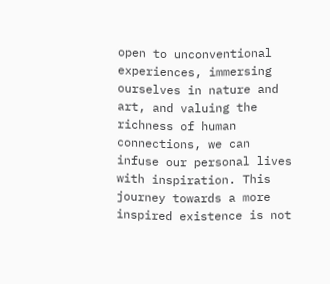open to unconventional experiences, immersing ourselves in nature and art, and valuing the richness of human connections, we can infuse our personal lives with inspiration. This journey towards a more inspired existence is not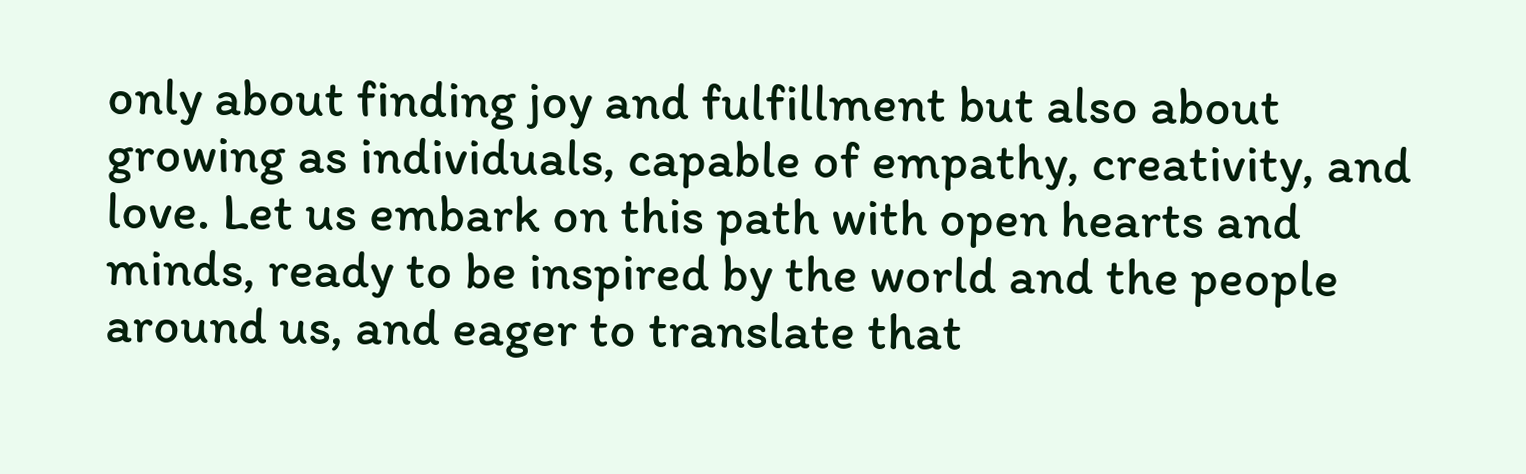only about finding joy and fulfillment but also about growing as individuals, capable of empathy, creativity, and love. Let us embark on this path with open hearts and minds, ready to be inspired by the world and the people around us, and eager to translate that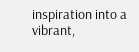inspiration into a vibrant,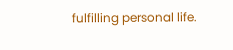fulfilling personal life.